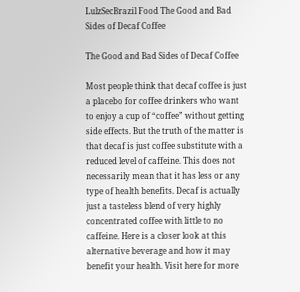LulzSecBrazil Food The Good and Bad Sides of Decaf Coffee

The Good and Bad Sides of Decaf Coffee

Most people think that decaf coffee is just a placebo for coffee drinkers who want to enjoy a cup of “coffee” without getting side effects. But the truth of the matter is that decaf is just coffee substitute with a reduced level of caffeine. This does not necessarily mean that it has less or any type of health benefits. Decaf is actually just a tasteless blend of very highly concentrated coffee with little to no caffeine. Here is a closer look at this alternative beverage and how it may benefit your health. Visit here for more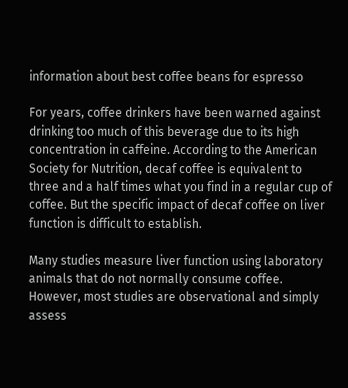information about best coffee beans for espresso

For years, coffee drinkers have been warned against drinking too much of this beverage due to its high concentration in caffeine. According to the American Society for Nutrition, decaf coffee is equivalent to three and a half times what you find in a regular cup of coffee. But the specific impact of decaf coffee on liver function is difficult to establish.

Many studies measure liver function using laboratory animals that do not normally consume coffee. However, most studies are observational and simply assess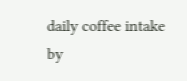daily coffee intake by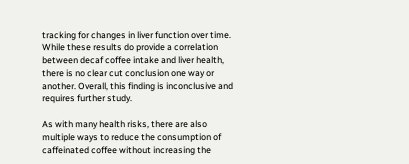tracking for changes in liver function over time. While these results do provide a correlation between decaf coffee intake and liver health, there is no clear cut conclusion one way or another. Overall, this finding is inconclusive and requires further study.

As with many health risks, there are also multiple ways to reduce the consumption of caffeinated coffee without increasing the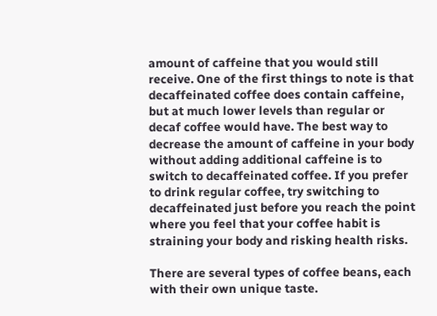amount of caffeine that you would still receive. One of the first things to note is that decaffeinated coffee does contain caffeine, but at much lower levels than regular or decaf coffee would have. The best way to decrease the amount of caffeine in your body without adding additional caffeine is to switch to decaffeinated coffee. If you prefer to drink regular coffee, try switching to decaffeinated just before you reach the point where you feel that your coffee habit is straining your body and risking health risks.

There are several types of coffee beans, each with their own unique taste.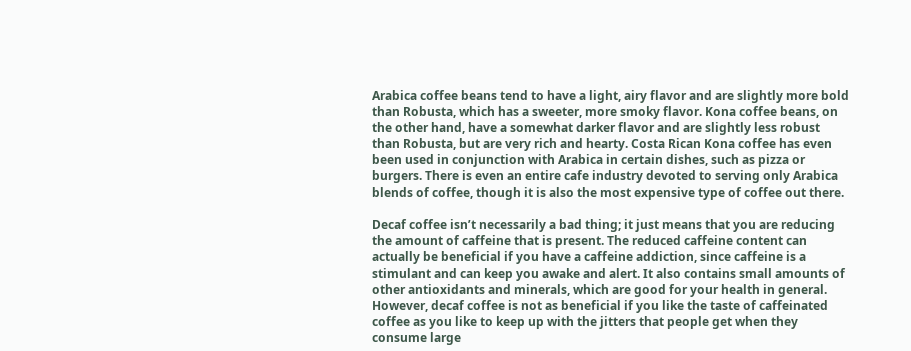Arabica coffee beans tend to have a light, airy flavor and are slightly more bold than Robusta, which has a sweeter, more smoky flavor. Kona coffee beans, on the other hand, have a somewhat darker flavor and are slightly less robust than Robusta, but are very rich and hearty. Costa Rican Kona coffee has even been used in conjunction with Arabica in certain dishes, such as pizza or burgers. There is even an entire cafe industry devoted to serving only Arabica blends of coffee, though it is also the most expensive type of coffee out there.

Decaf coffee isn’t necessarily a bad thing; it just means that you are reducing the amount of caffeine that is present. The reduced caffeine content can actually be beneficial if you have a caffeine addiction, since caffeine is a stimulant and can keep you awake and alert. It also contains small amounts of other antioxidants and minerals, which are good for your health in general. However, decaf coffee is not as beneficial if you like the taste of caffeinated coffee as you like to keep up with the jitters that people get when they consume large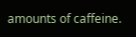amounts of caffeine.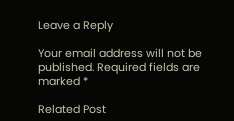Leave a Reply

Your email address will not be published. Required fields are marked *

Related Post